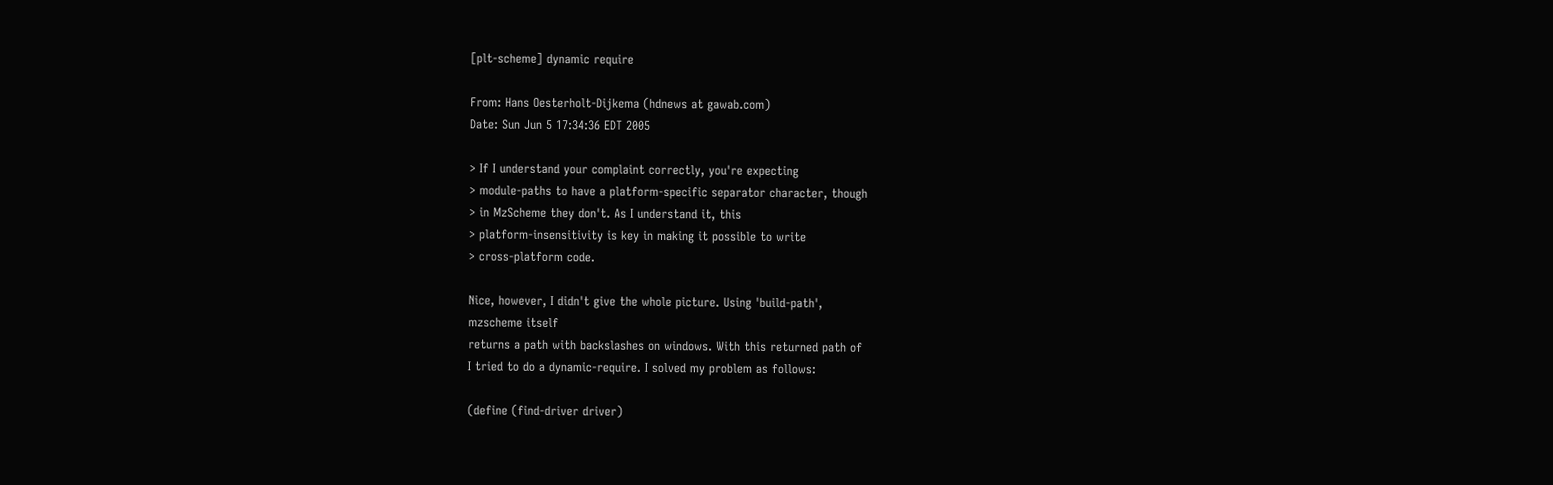[plt-scheme] dynamic require

From: Hans Oesterholt-Dijkema (hdnews at gawab.com)
Date: Sun Jun 5 17:34:36 EDT 2005

> If I understand your complaint correctly, you're expecting
> module-paths to have a platform-specific separator character, though
> in MzScheme they don't. As I understand it, this
> platform-insensitivity is key in making it possible to write
> cross-platform code.

Nice, however, I didn't give the whole picture. Using 'build-path',
mzscheme itself
returns a path with backslashes on windows. With this returned path of
I tried to do a dynamic-require. I solved my problem as follows:

(define (find-driver driver)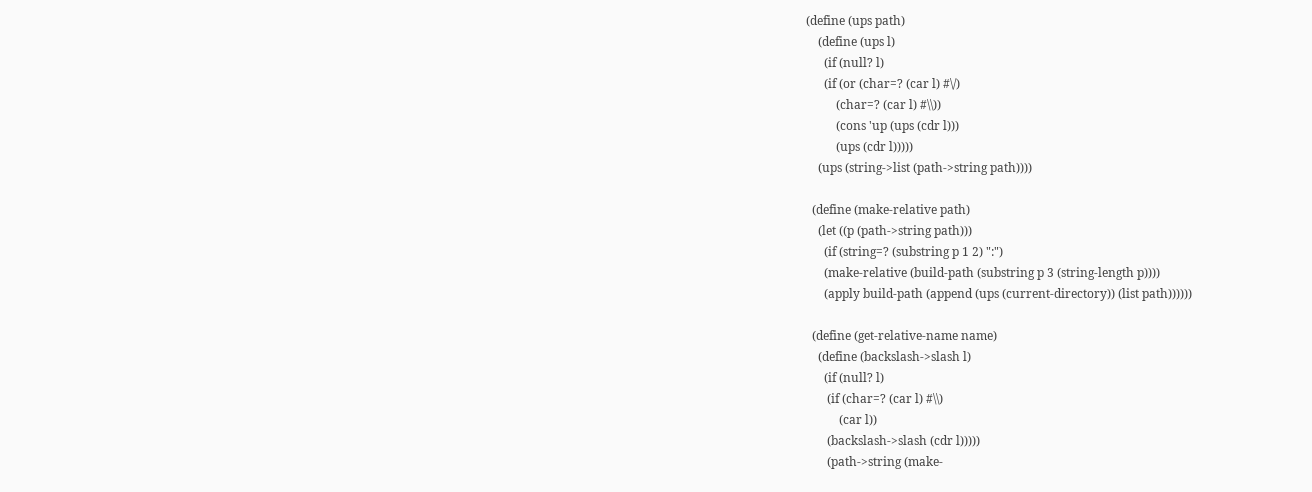(define (ups path)
    (define (ups l)
      (if (null? l)
      (if (or (char=? (car l) #\/)
          (char=? (car l) #\\))
          (cons 'up (ups (cdr l)))
          (ups (cdr l)))))
    (ups (string->list (path->string path))))

  (define (make-relative path)
    (let ((p (path->string path)))
      (if (string=? (substring p 1 2) ":")
      (make-relative (build-path (substring p 3 (string-length p))))
      (apply build-path (append (ups (current-directory)) (list path))))))

  (define (get-relative-name name)
    (define (backslash->slash l)
      (if (null? l)
       (if (char=? (car l) #\\)
           (car l))
       (backslash->slash (cdr l)))))
       (path->string (make-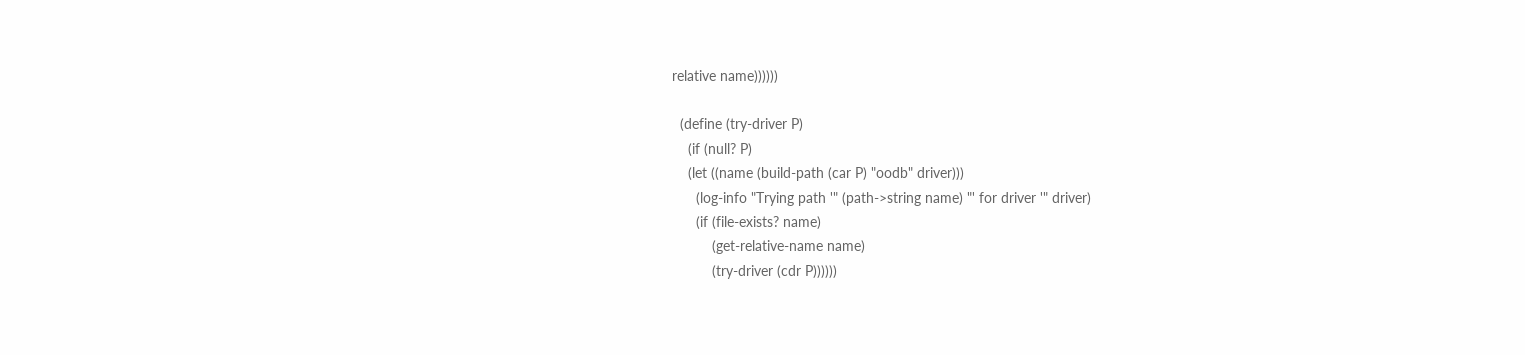relative name))))))

  (define (try-driver P)
    (if (null? P)
    (let ((name (build-path (car P) "oodb" driver)))
      (log-info "Trying path '" (path->string name) "' for driver '" driver)
      (if (file-exists? name)
          (get-relative-name name)
          (try-driver (cdr P))))))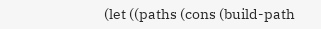(let ((paths (cons (build-path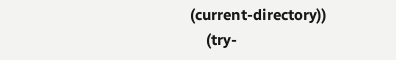(current-directory))
    (try-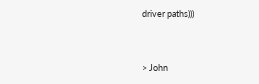driver paths)))


> John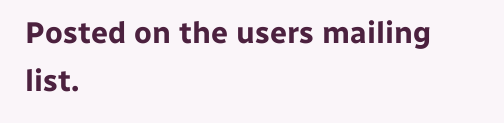Posted on the users mailing list.